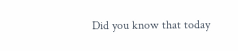Did you know that today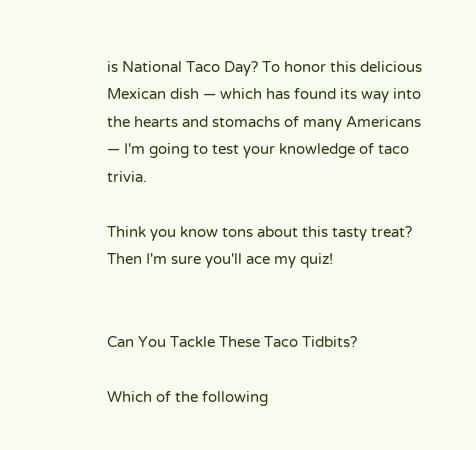is National Taco Day? To honor this delicious Mexican dish — which has found its way into the hearts and stomachs of many Americans — I'm going to test your knowledge of taco trivia.

Think you know tons about this tasty treat? Then I'm sure you'll ace my quiz!


Can You Tackle These Taco Tidbits?

Which of the following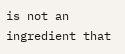is not an ingredient that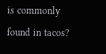is commonly found in tacos?